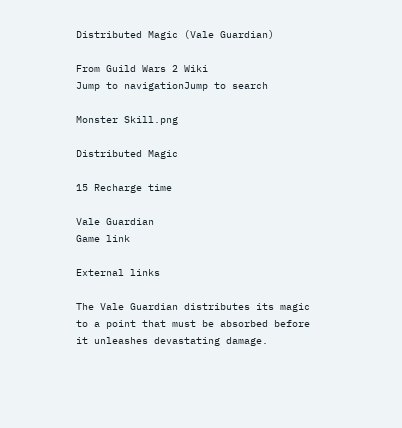Distributed Magic (Vale Guardian)

From Guild Wars 2 Wiki
Jump to navigationJump to search

Monster Skill.png

Distributed Magic

15 Recharge time

Vale Guardian
Game link

External links

The Vale Guardian distributes its magic to a point that must be absorbed before it unleashes devastating damage.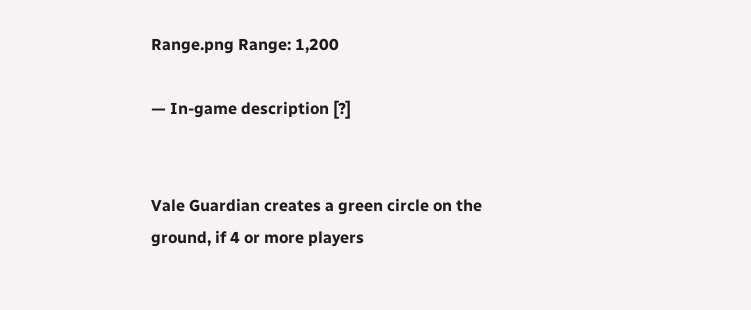Range.png Range: 1,200

— In-game description [?]


Vale Guardian creates a green circle on the ground, if 4 or more players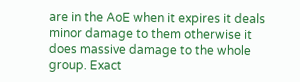are in the AoE when it expires it deals minor damage to them otherwise it does massive damage to the whole group. Exact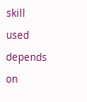skill used depends on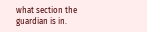what section the guardian is in.